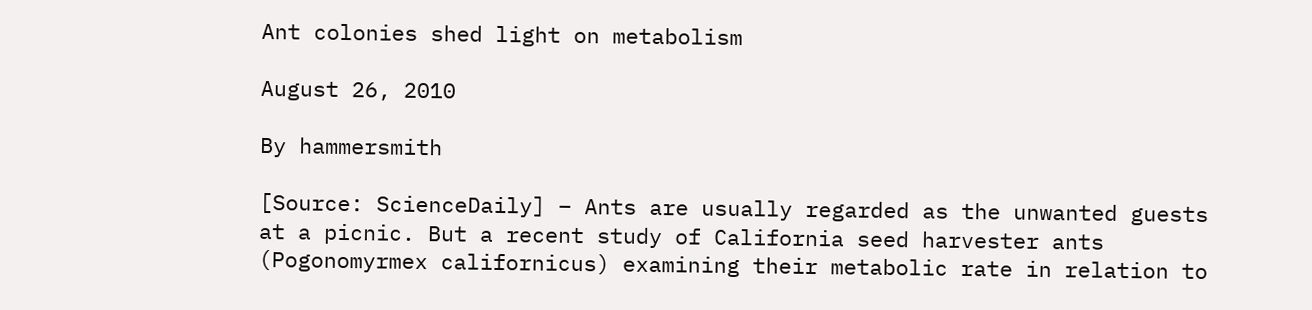Ant colonies shed light on metabolism

August 26, 2010

By hammersmith

[Source: ScienceDaily] – Ants are usually regarded as the unwanted guests at a picnic. But a recent study of California seed harvester ants (Pogonomyrmex californicus) examining their metabolic rate in relation to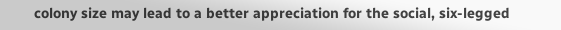colony size may lead to a better appreciation for the social, six-legged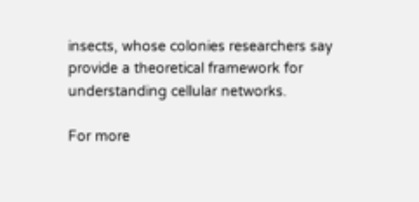insects, whose colonies researchers say provide a theoretical framework for understanding cellular networks.

For more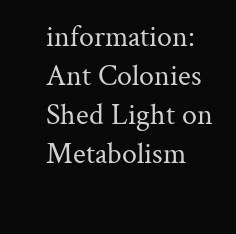information: Ant Colonies Shed Light on Metabolism